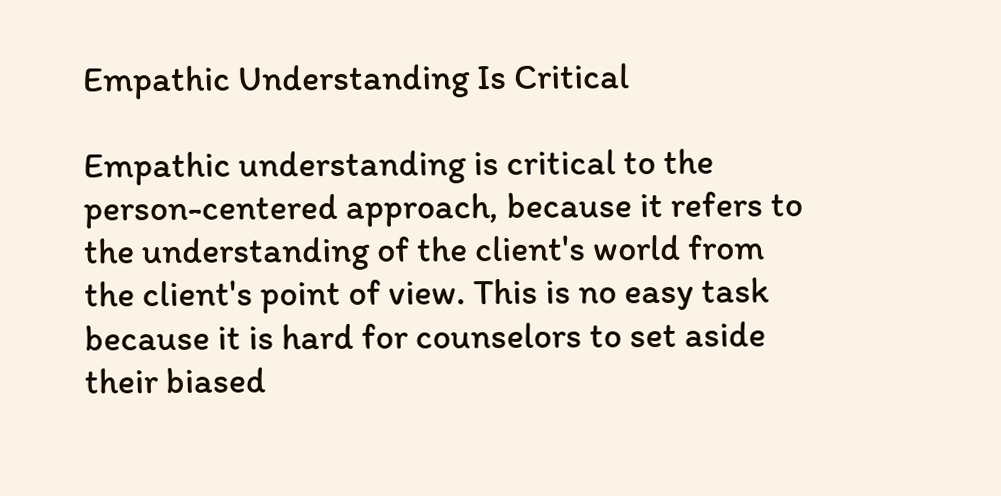Empathic Understanding Is Critical

Empathic understanding is critical to the person-centered approach, because it refers to the understanding of the client's world from the client's point of view. This is no easy task because it is hard for counselors to set aside their biased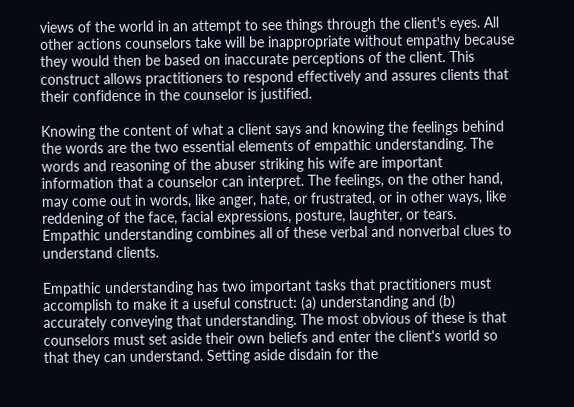views of the world in an attempt to see things through the client's eyes. All other actions counselors take will be inappropriate without empathy because they would then be based on inaccurate perceptions of the client. This construct allows practitioners to respond effectively and assures clients that their confidence in the counselor is justified.

Knowing the content of what a client says and knowing the feelings behind the words are the two essential elements of empathic understanding. The words and reasoning of the abuser striking his wife are important information that a counselor can interpret. The feelings, on the other hand, may come out in words, like anger, hate, or frustrated, or in other ways, like reddening of the face, facial expressions, posture, laughter, or tears. Empathic understanding combines all of these verbal and nonverbal clues to understand clients.

Empathic understanding has two important tasks that practitioners must accomplish to make it a useful construct: (a) understanding and (b) accurately conveying that understanding. The most obvious of these is that counselors must set aside their own beliefs and enter the client's world so that they can understand. Setting aside disdain for the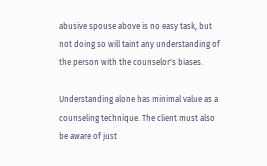abusive spouse above is no easy task, but not doing so will taint any understanding of the person with the counselor's biases.

Understanding alone has minimal value as a counseling technique. The client must also be aware of just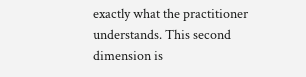exactly what the practitioner understands. This second dimension is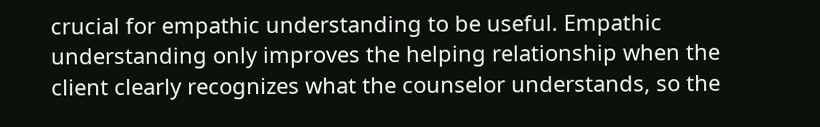crucial for empathic understanding to be useful. Empathic understanding only improves the helping relationship when the client clearly recognizes what the counselor understands, so the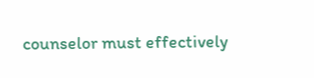counselor must effectively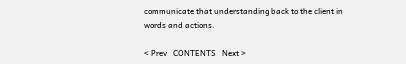communicate that understanding back to the client in words and actions.

< Prev   CONTENTS   Next >